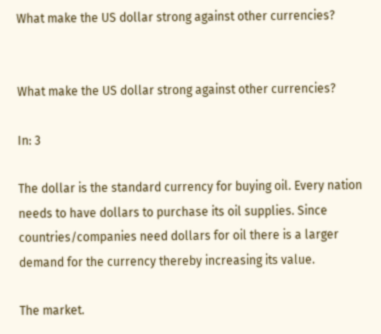What make the US dollar strong against other currencies?


What make the US dollar strong against other currencies?

In: 3

The dollar is the standard currency for buying oil. Every nation needs to have dollars to purchase its oil supplies. Since countries/companies need dollars for oil there is a larger demand for the currency thereby increasing its value.

The market.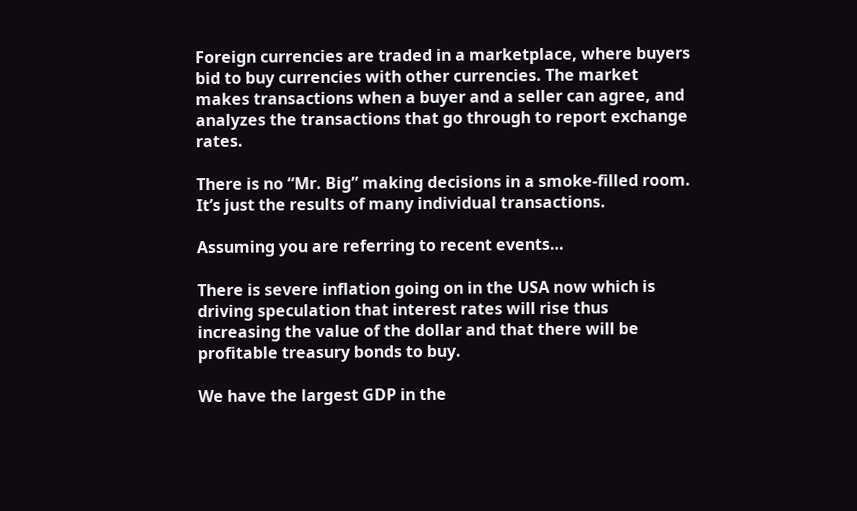Foreign currencies are traded in a marketplace, where buyers bid to buy currencies with other currencies. The market makes transactions when a buyer and a seller can agree, and analyzes the transactions that go through to report exchange rates.

There is no “Mr. Big” making decisions in a smoke-filled room. It’s just the results of many individual transactions.

Assuming you are referring to recent events…

There is severe inflation going on in the USA now which is driving speculation that interest rates will rise thus increasing the value of the dollar and that there will be profitable treasury bonds to buy.

We have the largest GDP in the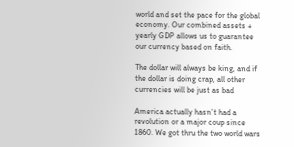world and set the pace for the global economy. Our combined assets + yearly GDP allows us to guarantee our currency based on faith.

The dollar will always be king, and if the dollar is doing crap, all other currencies will be just as bad

America actually hasn’t had a revolution or a major coup since 1860. We got thru the two world wars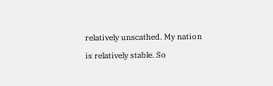relatively unscathed. My nation is relatively stable. So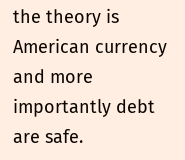the theory is American currency and more importantly debt are safe.